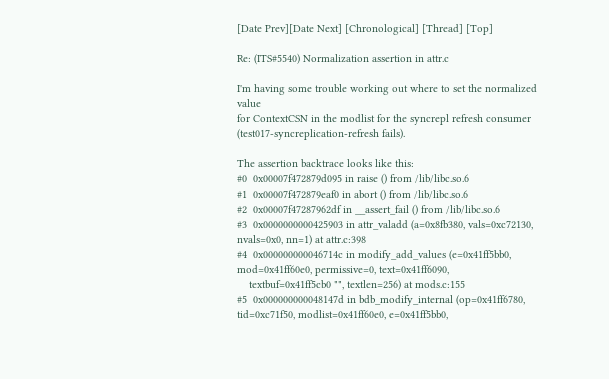[Date Prev][Date Next] [Chronological] [Thread] [Top]

Re: (ITS#5540) Normalization assertion in attr.c

I'm having some trouble working out where to set the normalized value
for ContextCSN in the modlist for the syncrepl refresh consumer
(test017-syncreplication-refresh fails).

The assertion backtrace looks like this:
#0  0x00007f472879d095 in raise () from /lib/libc.so.6
#1  0x00007f472879eaf0 in abort () from /lib/libc.so.6
#2  0x00007f47287962df in __assert_fail () from /lib/libc.so.6
#3  0x0000000000425903 in attr_valadd (a=0x8fb380, vals=0xc72130,
nvals=0x0, nn=1) at attr.c:398
#4  0x000000000046714c in modify_add_values (e=0x41ff5bb0,
mod=0x41ff60e0, permissive=0, text=0x41ff6090,
    textbuf=0x41ff5cb0 "", textlen=256) at mods.c:155
#5  0x000000000048147d in bdb_modify_internal (op=0x41ff6780,
tid=0xc71f50, modlist=0x41ff60e0, e=0x41ff5bb0,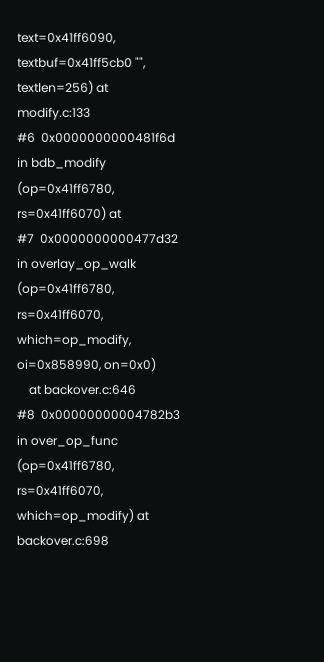text=0x41ff6090, textbuf=0x41ff5cb0 "", textlen=256) at modify.c:133
#6  0x0000000000481f6d in bdb_modify (op=0x41ff6780, rs=0x41ff6070) at
#7  0x0000000000477d32 in overlay_op_walk (op=0x41ff6780,
rs=0x41ff6070, which=op_modify, oi=0x858990, on=0x0)
    at backover.c:646
#8  0x00000000004782b3 in over_op_func (op=0x41ff6780, rs=0x41ff6070,
which=op_modify) at backover.c:698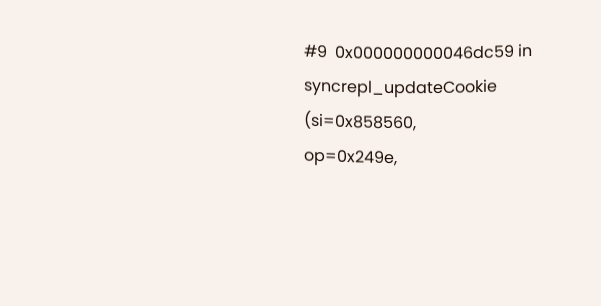#9  0x000000000046dc59 in syncrepl_updateCookie (si=0x858560,
op=0x249e,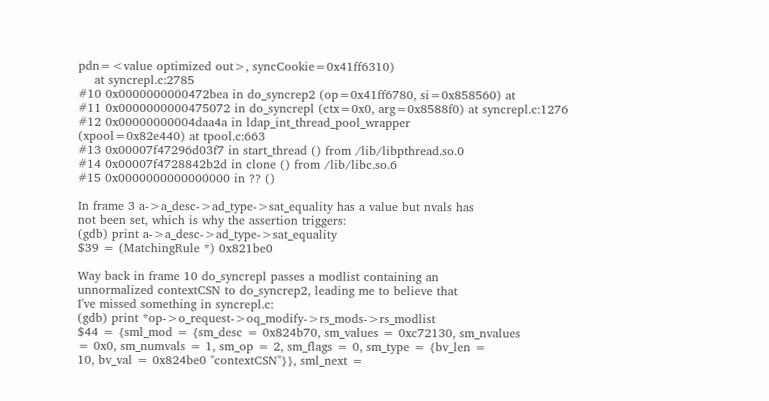pdn=<value optimized out>, syncCookie=0x41ff6310)
    at syncrepl.c:2785
#10 0x0000000000472bea in do_syncrep2 (op=0x41ff6780, si=0x858560) at
#11 0x0000000000475072 in do_syncrepl (ctx=0x0, arg=0x8588f0) at syncrepl.c:1276
#12 0x00000000004daa4a in ldap_int_thread_pool_wrapper
(xpool=0x82e440) at tpool.c:663
#13 0x00007f47296d03f7 in start_thread () from /lib/libpthread.so.0
#14 0x00007f4728842b2d in clone () from /lib/libc.so.6
#15 0x0000000000000000 in ?? ()

In frame 3 a->a_desc->ad_type->sat_equality has a value but nvals has
not been set, which is why the assertion triggers:
(gdb) print a->a_desc->ad_type->sat_equality
$39 = (MatchingRule *) 0x821be0

Way back in frame 10 do_syncrepl passes a modlist containing an
unnormalized contextCSN to do_syncrep2, leading me to believe that
I've missed something in syncrepl.c:
(gdb) print *op->o_request->oq_modify->rs_mods->rs_modlist
$44 = {sml_mod = {sm_desc = 0x824b70, sm_values = 0xc72130, sm_nvalues
= 0x0, sm_numvals = 1, sm_op = 2, sm_flags = 0, sm_type = {bv_len =
10, bv_val = 0x824be0 "contextCSN"}}, sml_next =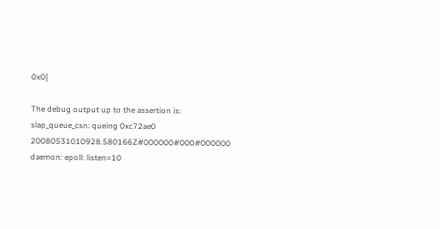0x0}

The debug output up to the assertion is:
slap_queue_csn: queing 0xc72ae0 20080531010928.580166Z#000000#000#000000
daemon: epoll: listen=10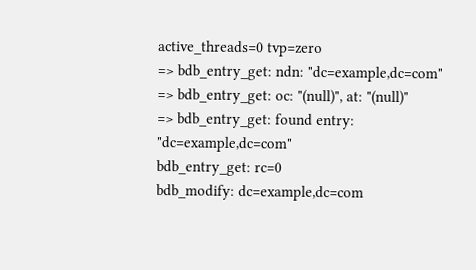active_threads=0 tvp=zero
=> bdb_entry_get: ndn: "dc=example,dc=com"
=> bdb_entry_get: oc: "(null)", at: "(null)"
=> bdb_entry_get: found entry: "dc=example,dc=com"
bdb_entry_get: rc=0
bdb_modify: dc=example,dc=com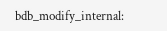bdb_modify_internal: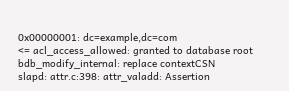0x00000001: dc=example,dc=com
<= acl_access_allowed: granted to database root
bdb_modify_internal: replace contextCSN
slapd: attr.c:398: attr_valadd: Assertion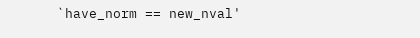`have_norm == new_nval'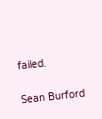failed.

Sean Burford